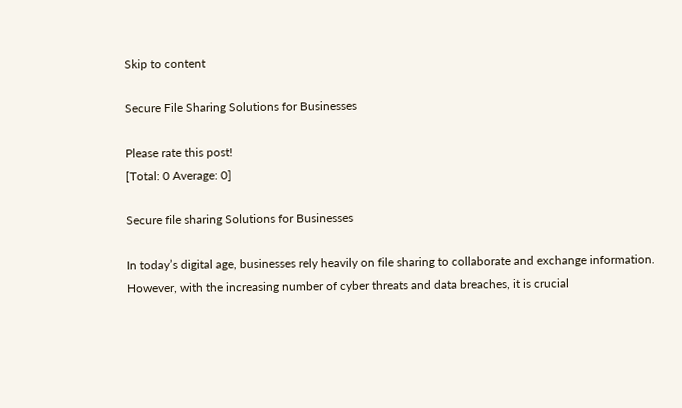Skip to content

Secure File Sharing Solutions for Businesses

Please rate this post!
[Total: 0 Average: 0]

Secure file sharing Solutions for Businesses

In today’s digital age, businesses rely heavily on file sharing to collaborate and exchange information. However, with the increasing number of cyber threats and data breaches, it is crucial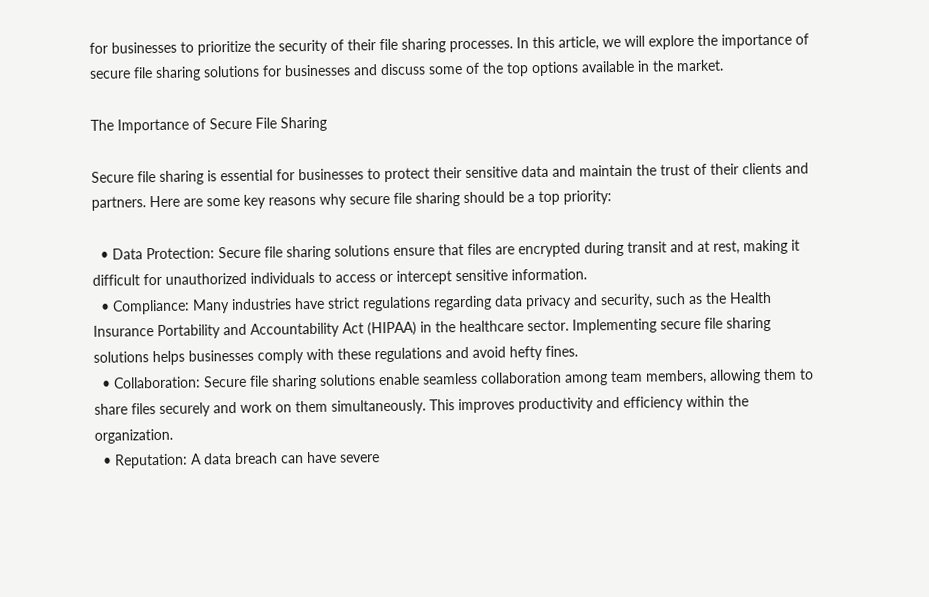for businesses to prioritize the security of their file sharing processes. In this article, we will explore the importance of secure file sharing solutions for businesses and discuss some of the top options available in the market.

The Importance of Secure File Sharing

Secure file sharing is essential for businesses to protect their sensitive data and maintain the trust of their clients and partners. Here are some key reasons why secure file sharing should be a top priority:

  • Data Protection: Secure file sharing solutions ensure that files are encrypted during transit and at rest, making it difficult for unauthorized individuals to access or intercept sensitive information.
  • Compliance: Many industries have strict regulations regarding data privacy and security, such as the Health Insurance Portability and Accountability Act (HIPAA) in the healthcare sector. Implementing secure file sharing solutions helps businesses comply with these regulations and avoid hefty fines.
  • Collaboration: Secure file sharing solutions enable seamless collaboration among team members, allowing them to share files securely and work on them simultaneously. This improves productivity and efficiency within the organization.
  • Reputation: A data breach can have severe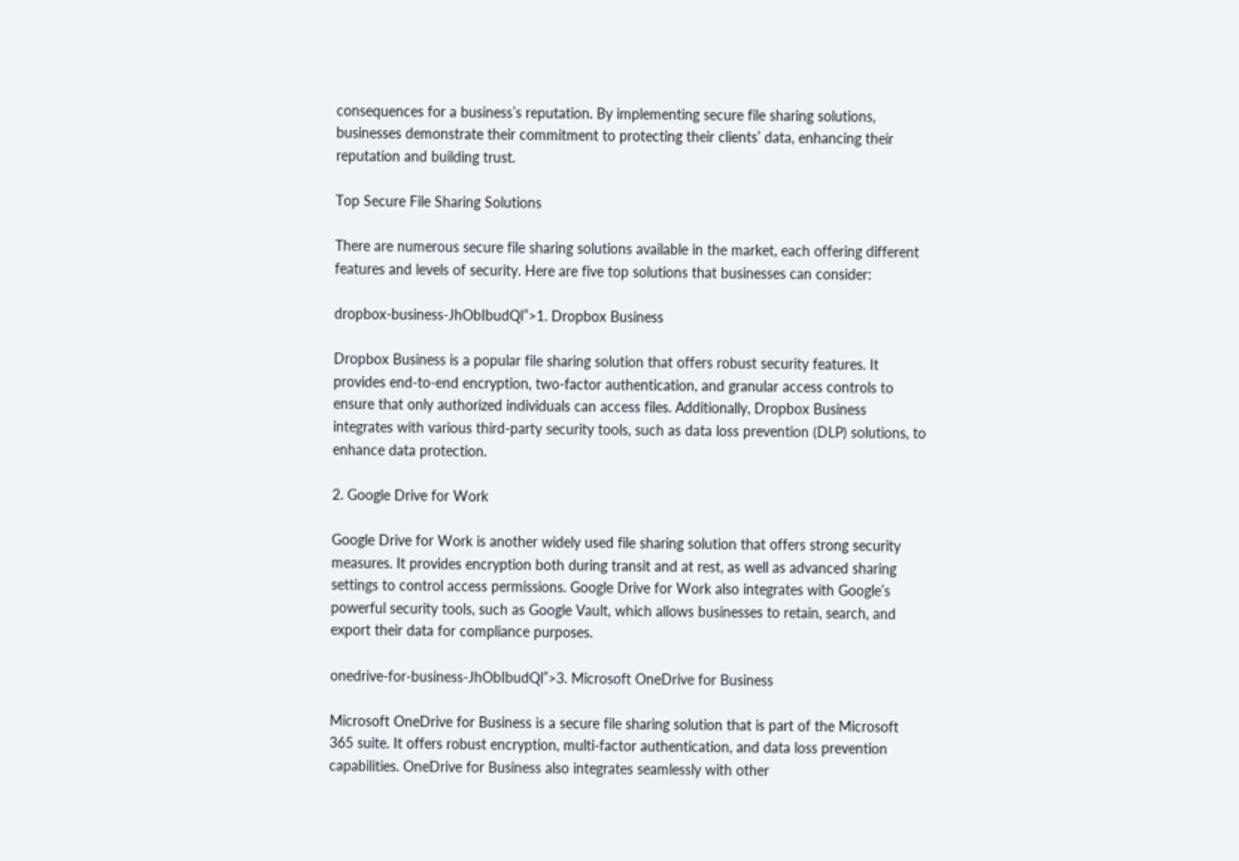consequences for a business’s reputation. By implementing secure file sharing solutions, businesses demonstrate their commitment to protecting their clients’ data, enhancing their reputation and building trust.

Top Secure File Sharing Solutions

There are numerous secure file sharing solutions available in the market, each offering different features and levels of security. Here are five top solutions that businesses can consider:

dropbox-business-JhObIbudQl”>1. Dropbox Business

Dropbox Business is a popular file sharing solution that offers robust security features. It provides end-to-end encryption, two-factor authentication, and granular access controls to ensure that only authorized individuals can access files. Additionally, Dropbox Business integrates with various third-party security tools, such as data loss prevention (DLP) solutions, to enhance data protection.

2. Google Drive for Work

Google Drive for Work is another widely used file sharing solution that offers strong security measures. It provides encryption both during transit and at rest, as well as advanced sharing settings to control access permissions. Google Drive for Work also integrates with Google’s powerful security tools, such as Google Vault, which allows businesses to retain, search, and export their data for compliance purposes.

onedrive-for-business-JhObIbudQl”>3. Microsoft OneDrive for Business

Microsoft OneDrive for Business is a secure file sharing solution that is part of the Microsoft 365 suite. It offers robust encryption, multi-factor authentication, and data loss prevention capabilities. OneDrive for Business also integrates seamlessly with other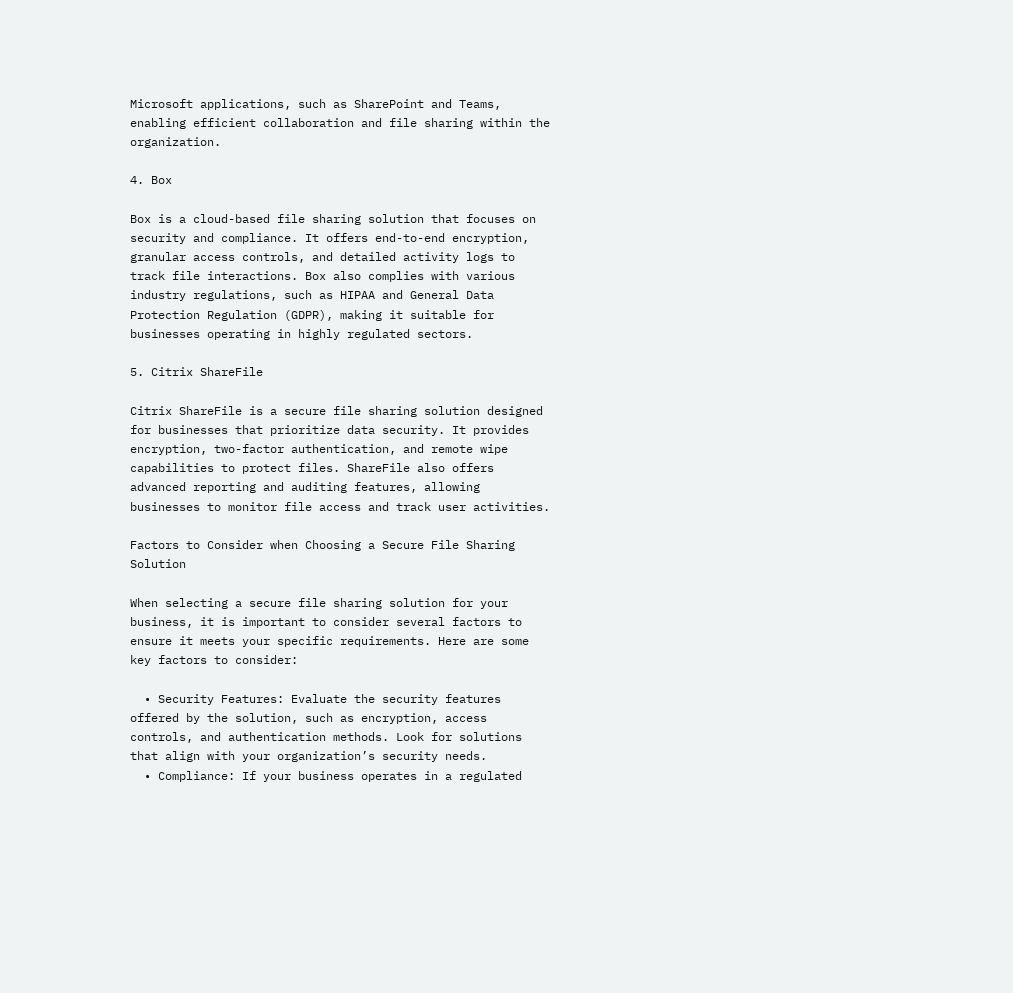Microsoft applications, such as SharePoint and Teams, enabling efficient collaboration and file sharing within the organization.

4. Box

Box is a cloud-based file sharing solution that focuses on security and compliance. It offers end-to-end encryption, granular access controls, and detailed activity logs to track file interactions. Box also complies with various industry regulations, such as HIPAA and General Data Protection Regulation (GDPR), making it suitable for businesses operating in highly regulated sectors.

5. Citrix ShareFile

Citrix ShareFile is a secure file sharing solution designed for businesses that prioritize data security. It provides encryption, two-factor authentication, and remote wipe capabilities to protect files. ShareFile also offers advanced reporting and auditing features, allowing businesses to monitor file access and track user activities.

Factors to Consider when Choosing a Secure File Sharing Solution

When selecting a secure file sharing solution for your business, it is important to consider several factors to ensure it meets your specific requirements. Here are some key factors to consider:

  • Security Features: Evaluate the security features offered by the solution, such as encryption, access controls, and authentication methods. Look for solutions that align with your organization’s security needs.
  • Compliance: If your business operates in a regulated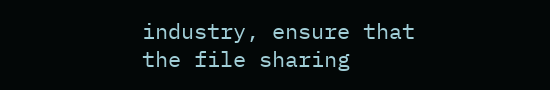industry, ensure that the file sharing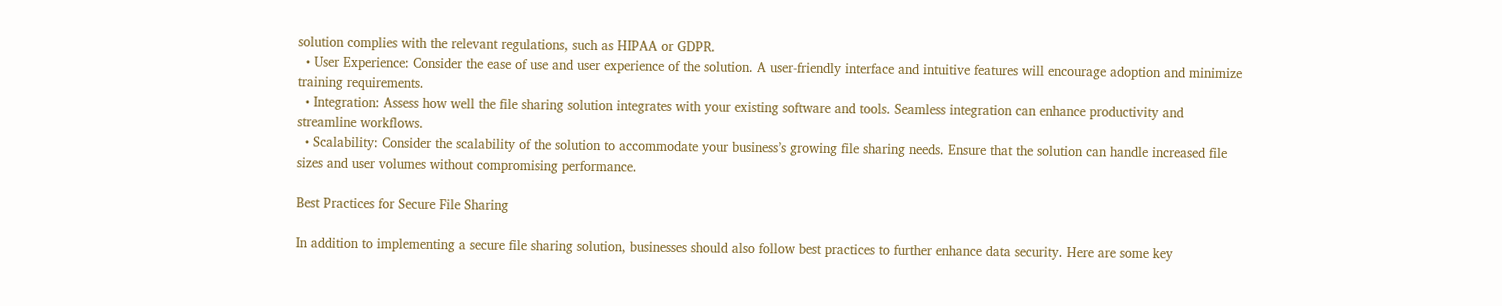solution complies with the relevant regulations, such as HIPAA or GDPR.
  • User Experience: Consider the ease of use and user experience of the solution. A user-friendly interface and intuitive features will encourage adoption and minimize training requirements.
  • Integration: Assess how well the file sharing solution integrates with your existing software and tools. Seamless integration can enhance productivity and streamline workflows.
  • Scalability: Consider the scalability of the solution to accommodate your business’s growing file sharing needs. Ensure that the solution can handle increased file sizes and user volumes without compromising performance.

Best Practices for Secure File Sharing

In addition to implementing a secure file sharing solution, businesses should also follow best practices to further enhance data security. Here are some key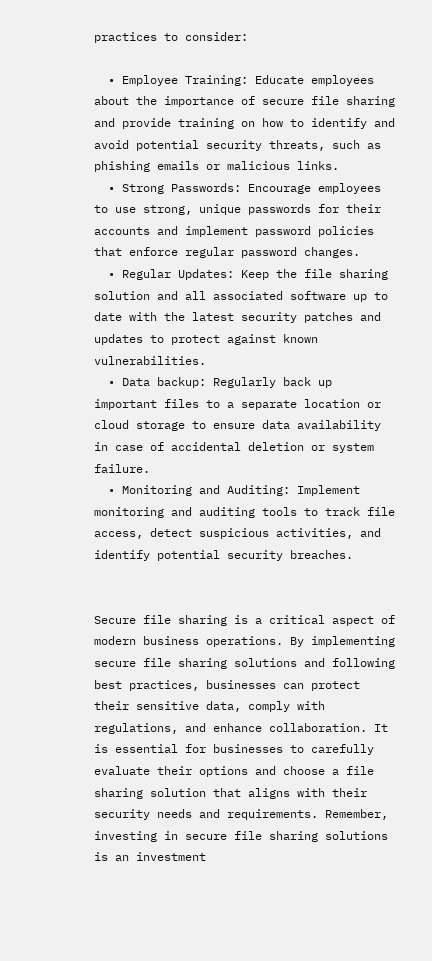practices to consider:

  • Employee Training: Educate employees about the importance of secure file sharing and provide training on how to identify and avoid potential security threats, such as phishing emails or malicious links.
  • Strong Passwords: Encourage employees to use strong, unique passwords for their accounts and implement password policies that enforce regular password changes.
  • Regular Updates: Keep the file sharing solution and all associated software up to date with the latest security patches and updates to protect against known vulnerabilities.
  • Data backup: Regularly back up important files to a separate location or cloud storage to ensure data availability in case of accidental deletion or system failure.
  • Monitoring and Auditing: Implement monitoring and auditing tools to track file access, detect suspicious activities, and identify potential security breaches.


Secure file sharing is a critical aspect of modern business operations. By implementing secure file sharing solutions and following best practices, businesses can protect their sensitive data, comply with regulations, and enhance collaboration. It is essential for businesses to carefully evaluate their options and choose a file sharing solution that aligns with their security needs and requirements. Remember, investing in secure file sharing solutions is an investment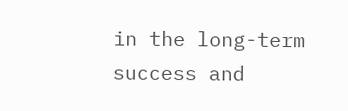in the long-term success and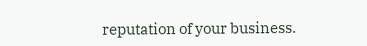reputation of your business.